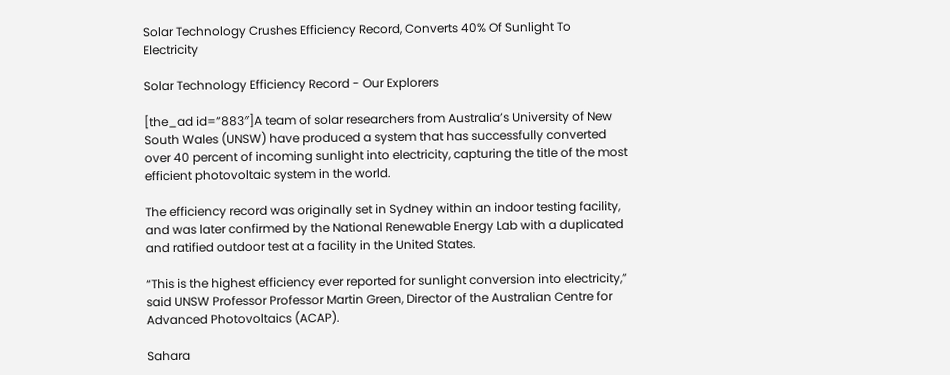Solar Technology Crushes Efficiency Record, Converts 40% Of Sunlight To Electricity

Solar Technology Efficiency Record - Our Explorers

[the_ad id=”883″]A team of solar researchers from Australia’s University of New South Wales (UNSW) have produced a system that has successfully converted over 40 percent of incoming sunlight into electricity, capturing the title of the most efficient photovoltaic system in the world.

The efficiency record was originally set in Sydney within an indoor testing facility, and was later confirmed by the National Renewable Energy Lab with a duplicated and ratified outdoor test at a facility in the United States.

“This is the highest efficiency ever reported for sunlight conversion into electricity,” said UNSW Professor Professor Martin Green, Director of the Australian Centre for Advanced Photovoltaics (ACAP).

Sahara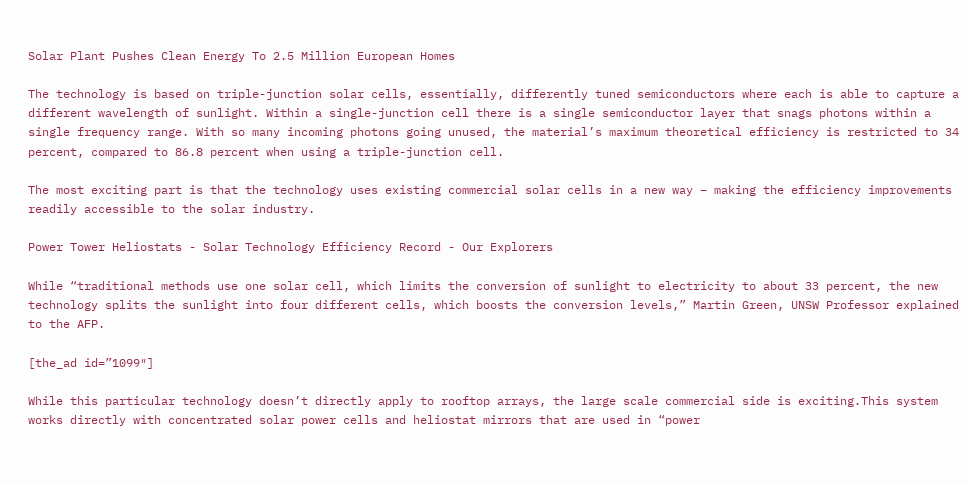Solar Plant Pushes Clean Energy To 2.5 Million European Homes

The technology is based on triple-junction solar cells, essentially, differently tuned semiconductors where each is able to capture a different wavelength of sunlight. Within a single-junction cell there is a single semiconductor layer that snags photons within a single frequency range. With so many incoming photons going unused, the material’s maximum theoretical efficiency is restricted to 34 percent, compared to 86.8 percent when using a triple-junction cell.

The most exciting part is that the technology uses existing commercial solar cells in a new way – making the efficiency improvements readily accessible to the solar industry.

Power Tower Heliostats - Solar Technology Efficiency Record - Our Explorers

While “traditional methods use one solar cell, which limits the conversion of sunlight to electricity to about 33 percent, the new technology splits the sunlight into four different cells, which boosts the conversion levels,” Martin Green, UNSW Professor explained to the AFP.

[the_ad id=”1099″]

While this particular technology doesn’t directly apply to rooftop arrays, the large scale commercial side is exciting.This system works directly with concentrated solar power cells and heliostat mirrors that are used in “power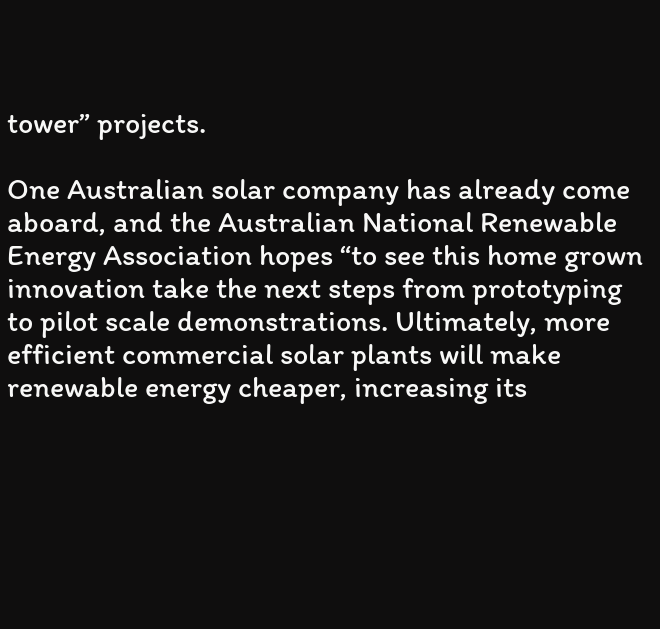tower” projects.

One Australian solar company has already come aboard, and the Australian National Renewable Energy Association hopes “to see this home grown innovation take the next steps from prototyping to pilot scale demonstrations. Ultimately, more efficient commercial solar plants will make renewable energy cheaper, increasing its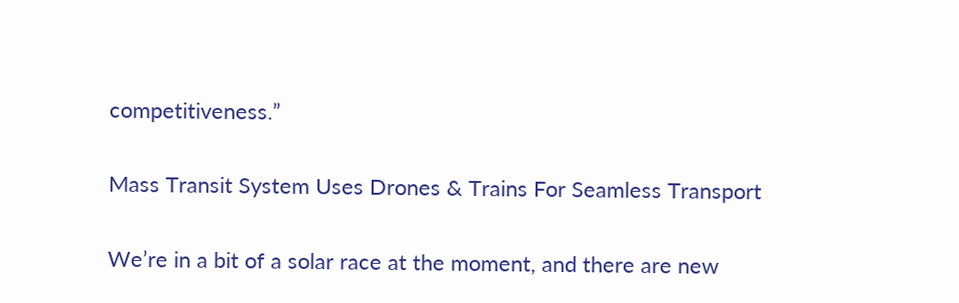competitiveness.”

Mass Transit System Uses Drones & Trains For Seamless Transport

We’re in a bit of a solar race at the moment, and there are new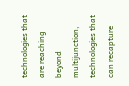technologies that are reaching beyond multijunction, technologies that can recapture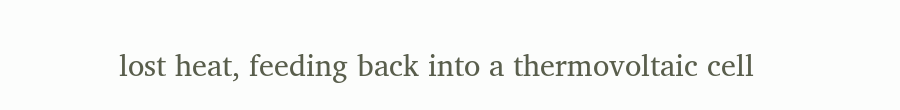lost heat, feeding back into a thermovoltaic cell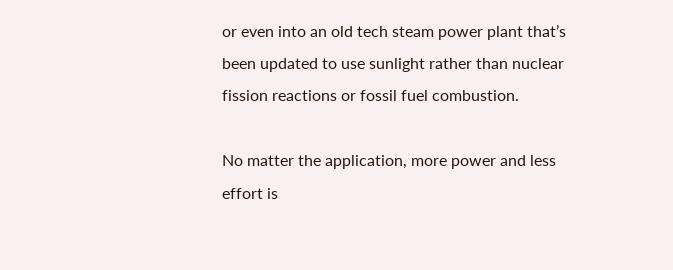or even into an old tech steam power plant that’s been updated to use sunlight rather than nuclear fission reactions or fossil fuel combustion.

No matter the application, more power and less effort is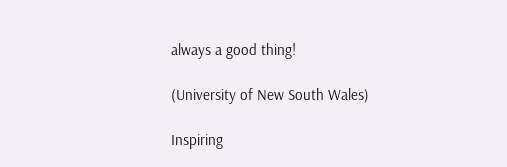always a good thing!

(University of New South Wales)

Inspiring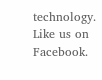technology. Like us on Facebook.